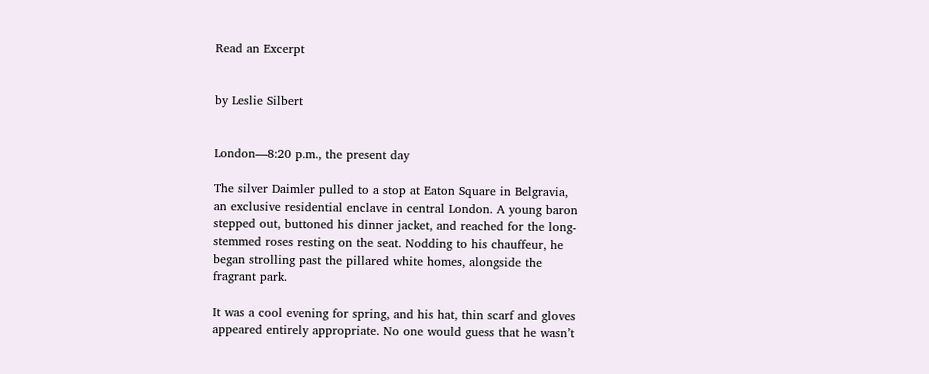Read an Excerpt


by Leslie Silbert


London—8:20 p.m., the present day

The silver Daimler pulled to a stop at Eaton Square in Belgravia, an exclusive residential enclave in central London. A young baron stepped out, buttoned his dinner jacket, and reached for the long-stemmed roses resting on the seat. Nodding to his chauffeur, he began strolling past the pillared white homes, alongside the fragrant park.

It was a cool evening for spring, and his hat, thin scarf and gloves appeared entirely appropriate. No one would guess that he wasn’t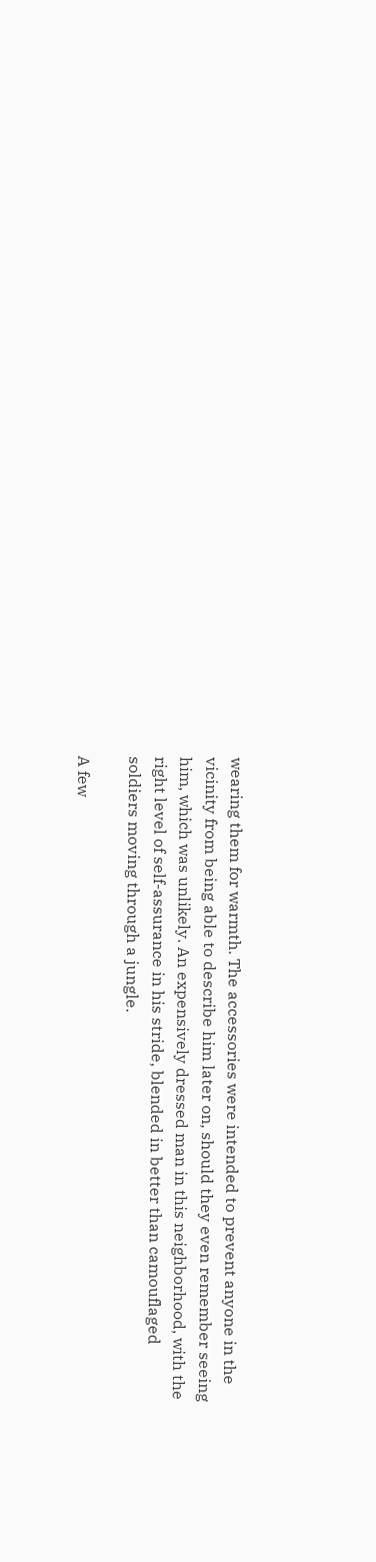wearing them for warmth. The accessories were intended to prevent anyone in the vicinity from being able to describe him later on, should they even remember seeing him, which was unlikely. An expensively dressed man in this neighborhood, with the right level of self-assurance in his stride, blended in better than camouflaged soldiers moving through a jungle.

A few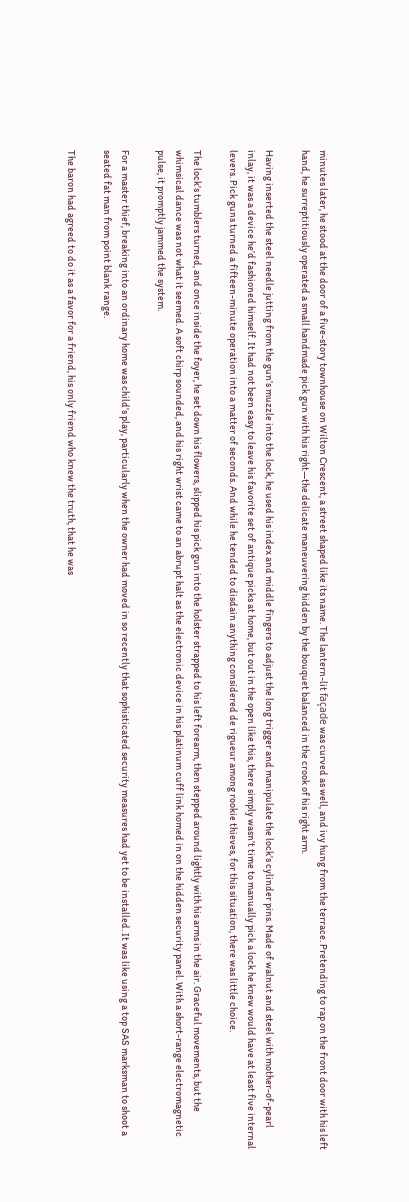minutes later, he stood at the door of a five-story townhouse on Wilton Crescent, a street shaped like its name. The lantern-lit façade was curved as well, and ivy hung from the terrace. Pretending to rap on the front door with his left hand, he surreptitiously operated a small handmade pick gun with his right—the delicate maneuvering hidden by the bouquet balanced in the crook of his right arm.

Having inserted the steel needle jutting from the gun’s muzzle into the lock, he used his index and middle fingers to adjust the long trigger and manipulate the lock’s cylinder pins. Made of walnut and steel with mother-of-pearl inlay, it was a device he’d fashioned himself. It had not been easy to leave his favorite set of antique picks at home, but out in the open like this, there simply wasn’t time to manually pick a lock he knew would have at least five internal levers. Pick guns turned a fifteen-minute operation into a matter of seconds. And while he tended to disdain anything considered de rigueur among rookie thieves, for this situation, there was little choice.

The lock’s tumblers turned, and once inside the foyer, he set down his flowers, slipped his pick gun into the holster strapped to his left forearm, then stepped around lightly with his arms in the air. Graceful movements, but the whimsical dance was not what it seemed. A soft chirp sounded, and his right wrist came to an abrupt halt as the electronic device in his platinum cuff link homed in on the hidden security panel. With a short-range electromagnetic pulse, it promptly jammed the system.

For a master thief, breaking into an ordinary home was child’s play, particularly when the owner had moved in so recently that sophisticated security measures had yet to be installed. It was like using a top SAS marksman to shoot a seated fat man from point blank range.

The baron had agreed to do it as a favor for a friend, his only friend who knew the truth, that he was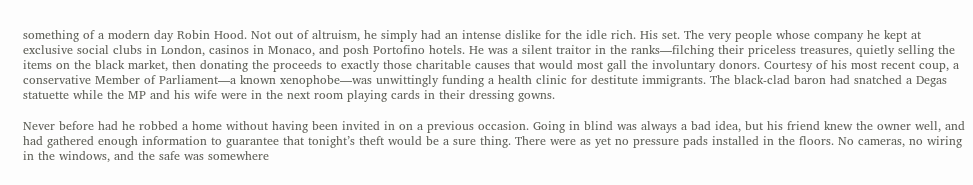something of a modern day Robin Hood. Not out of altruism, he simply had an intense dislike for the idle rich. His set. The very people whose company he kept at exclusive social clubs in London, casinos in Monaco, and posh Portofino hotels. He was a silent traitor in the ranks—filching their priceless treasures, quietly selling the items on the black market, then donating the proceeds to exactly those charitable causes that would most gall the involuntary donors. Courtesy of his most recent coup, a conservative Member of Parliament—a known xenophobe—was unwittingly funding a health clinic for destitute immigrants. The black-clad baron had snatched a Degas statuette while the MP and his wife were in the next room playing cards in their dressing gowns.

Never before had he robbed a home without having been invited in on a previous occasion. Going in blind was always a bad idea, but his friend knew the owner well, and had gathered enough information to guarantee that tonight’s theft would be a sure thing. There were as yet no pressure pads installed in the floors. No cameras, no wiring in the windows, and the safe was somewhere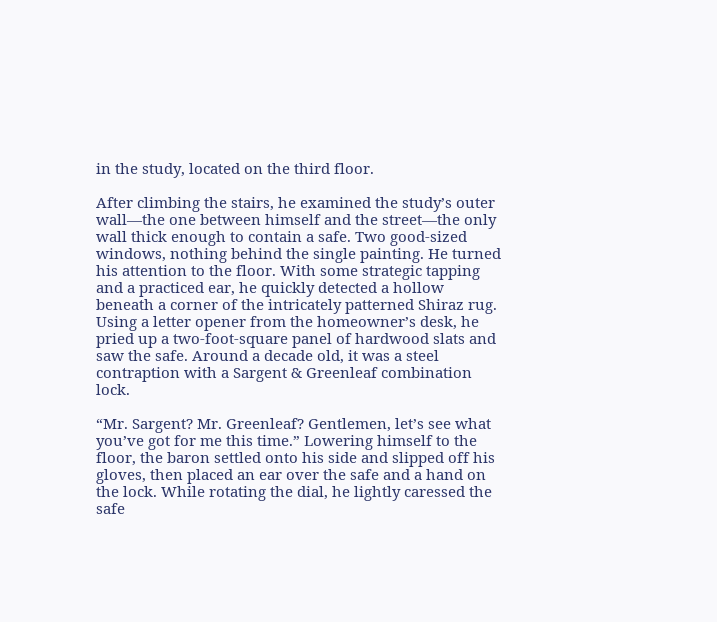in the study, located on the third floor.

After climbing the stairs, he examined the study’s outer wall—the one between himself and the street—the only wall thick enough to contain a safe. Two good-sized windows, nothing behind the single painting. He turned his attention to the floor. With some strategic tapping and a practiced ear, he quickly detected a hollow beneath a corner of the intricately patterned Shiraz rug. Using a letter opener from the homeowner’s desk, he pried up a two-foot-square panel of hardwood slats and saw the safe. Around a decade old, it was a steel contraption with a Sargent & Greenleaf combination lock.

“Mr. Sargent? Mr. Greenleaf? Gentlemen, let’s see what you’ve got for me this time.” Lowering himself to the floor, the baron settled onto his side and slipped off his gloves, then placed an ear over the safe and a hand on the lock. While rotating the dial, he lightly caressed the safe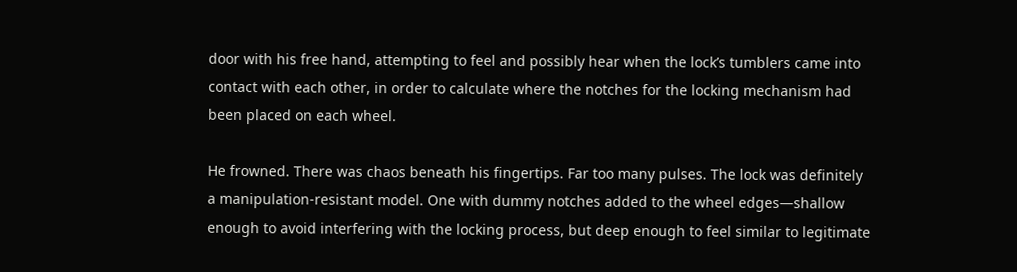door with his free hand, attempting to feel and possibly hear when the lock’s tumblers came into contact with each other, in order to calculate where the notches for the locking mechanism had been placed on each wheel.

He frowned. There was chaos beneath his fingertips. Far too many pulses. The lock was definitely a manipulation-resistant model. One with dummy notches added to the wheel edges—shallow enough to avoid interfering with the locking process, but deep enough to feel similar to legitimate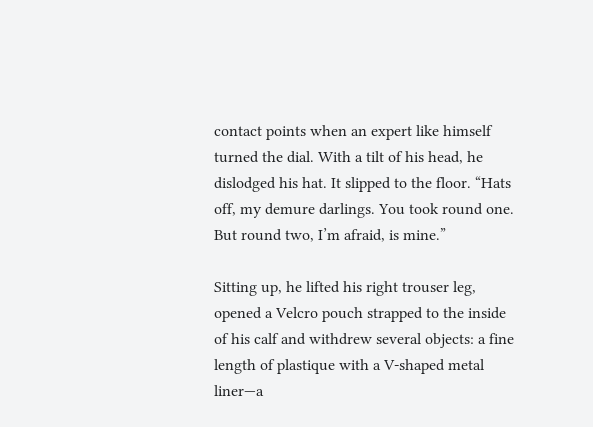contact points when an expert like himself turned the dial. With a tilt of his head, he dislodged his hat. It slipped to the floor. “Hats off, my demure darlings. You took round one. But round two, I’m afraid, is mine.”

Sitting up, he lifted his right trouser leg, opened a Velcro pouch strapped to the inside of his calf and withdrew several objects: a fine length of plastique with a V-shaped metal liner—a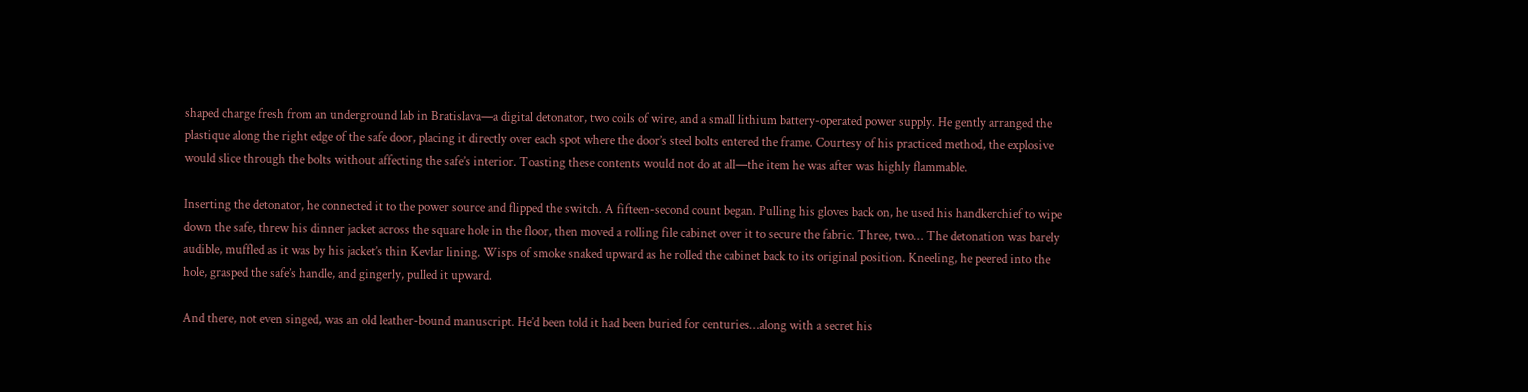shaped charge fresh from an underground lab in Bratislava—a digital detonator, two coils of wire, and a small lithium battery-operated power supply. He gently arranged the plastique along the right edge of the safe door, placing it directly over each spot where the door’s steel bolts entered the frame. Courtesy of his practiced method, the explosive would slice through the bolts without affecting the safe’s interior. Toasting these contents would not do at all—the item he was after was highly flammable.

Inserting the detonator, he connected it to the power source and flipped the switch. A fifteen-second count began. Pulling his gloves back on, he used his handkerchief to wipe down the safe, threw his dinner jacket across the square hole in the floor, then moved a rolling file cabinet over it to secure the fabric. Three, two… The detonation was barely audible, muffled as it was by his jacket’s thin Kevlar lining. Wisps of smoke snaked upward as he rolled the cabinet back to its original position. Kneeling, he peered into the hole, grasped the safe’s handle, and gingerly, pulled it upward.

And there, not even singed, was an old leather-bound manuscript. He’d been told it had been buried for centuries…along with a secret his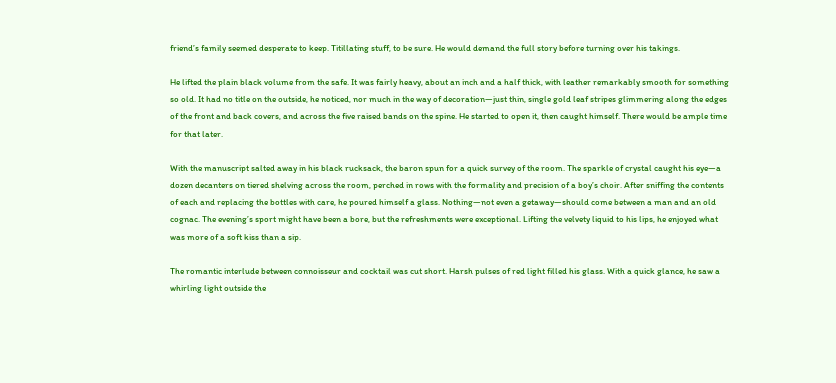friend’s family seemed desperate to keep. Titillating stuff, to be sure. He would demand the full story before turning over his takings.

He lifted the plain black volume from the safe. It was fairly heavy, about an inch and a half thick, with leather remarkably smooth for something so old. It had no title on the outside, he noticed, nor much in the way of decoration—just thin, single gold leaf stripes glimmering along the edges of the front and back covers, and across the five raised bands on the spine. He started to open it, then caught himself. There would be ample time for that later.

With the manuscript salted away in his black rucksack, the baron spun for a quick survey of the room. The sparkle of crystal caught his eye—a dozen decanters on tiered shelving across the room, perched in rows with the formality and precision of a boy’s choir. After sniffing the contents of each and replacing the bottles with care, he poured himself a glass. Nothing—not even a getaway—should come between a man and an old cognac. The evening’s sport might have been a bore, but the refreshments were exceptional. Lifting the velvety liquid to his lips, he enjoyed what was more of a soft kiss than a sip.

The romantic interlude between connoisseur and cocktail was cut short. Harsh pulses of red light filled his glass. With a quick glance, he saw a whirling light outside the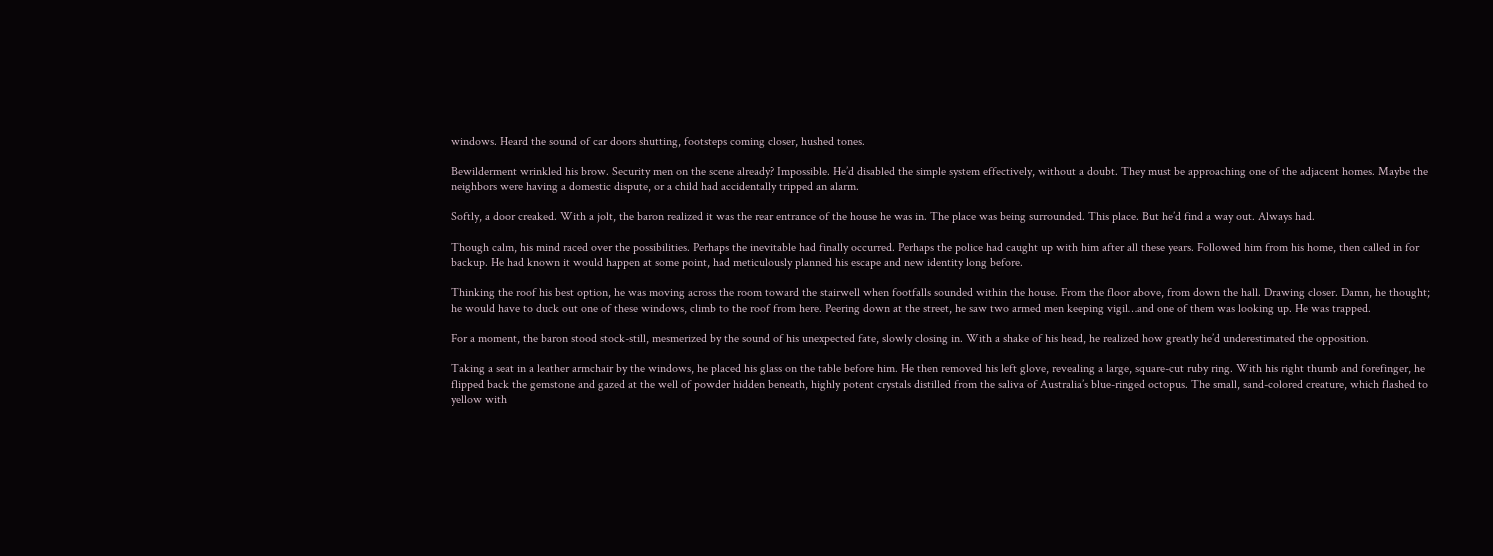windows. Heard the sound of car doors shutting, footsteps coming closer, hushed tones.

Bewilderment wrinkled his brow. Security men on the scene already? Impossible. He’d disabled the simple system effectively, without a doubt. They must be approaching one of the adjacent homes. Maybe the neighbors were having a domestic dispute, or a child had accidentally tripped an alarm.

Softly, a door creaked. With a jolt, the baron realized it was the rear entrance of the house he was in. The place was being surrounded. This place. But he’d find a way out. Always had.

Though calm, his mind raced over the possibilities. Perhaps the inevitable had finally occurred. Perhaps the police had caught up with him after all these years. Followed him from his home, then called in for backup. He had known it would happen at some point, had meticulously planned his escape and new identity long before.

Thinking the roof his best option, he was moving across the room toward the stairwell when footfalls sounded within the house. From the floor above, from down the hall. Drawing closer. Damn, he thought; he would have to duck out one of these windows, climb to the roof from here. Peering down at the street, he saw two armed men keeping vigil…and one of them was looking up. He was trapped.

For a moment, the baron stood stock-still, mesmerized by the sound of his unexpected fate, slowly closing in. With a shake of his head, he realized how greatly he’d underestimated the opposition.

Taking a seat in a leather armchair by the windows, he placed his glass on the table before him. He then removed his left glove, revealing a large, square-cut ruby ring. With his right thumb and forefinger, he flipped back the gemstone and gazed at the well of powder hidden beneath, highly potent crystals distilled from the saliva of Australia’s blue-ringed octopus. The small, sand-colored creature, which flashed to yellow with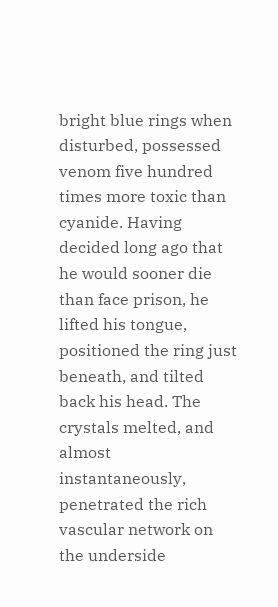bright blue rings when disturbed, possessed venom five hundred times more toxic than cyanide. Having decided long ago that he would sooner die than face prison, he lifted his tongue, positioned the ring just beneath, and tilted back his head. The crystals melted, and almost instantaneously, penetrated the rich vascular network on the underside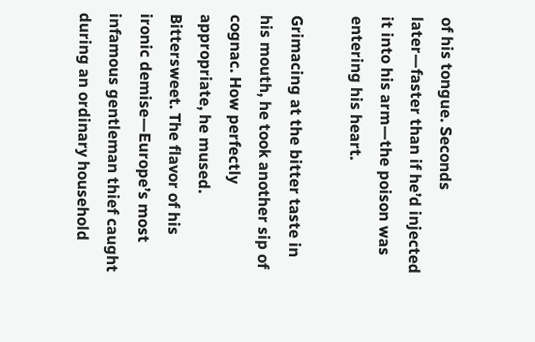of his tongue. Seconds later—faster than if he’d injected it into his arm—the poison was entering his heart.

Grimacing at the bitter taste in his mouth, he took another sip of cognac. How perfectly appropriate, he mused. Bittersweet. The flavor of his ironic demise—Europe’s most infamous gentleman thief caught during an ordinary household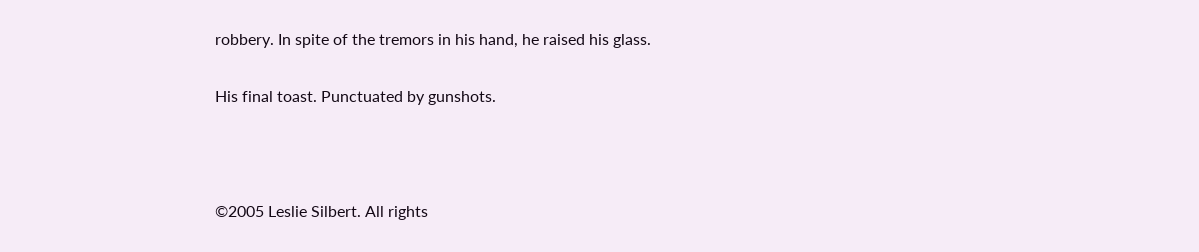robbery. In spite of the tremors in his hand, he raised his glass.

His final toast. Punctuated by gunshots.



©2005 Leslie Silbert. All rights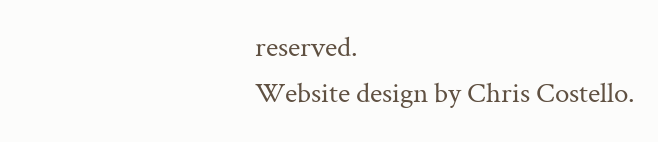reserved.
Website design by Chris Costello.